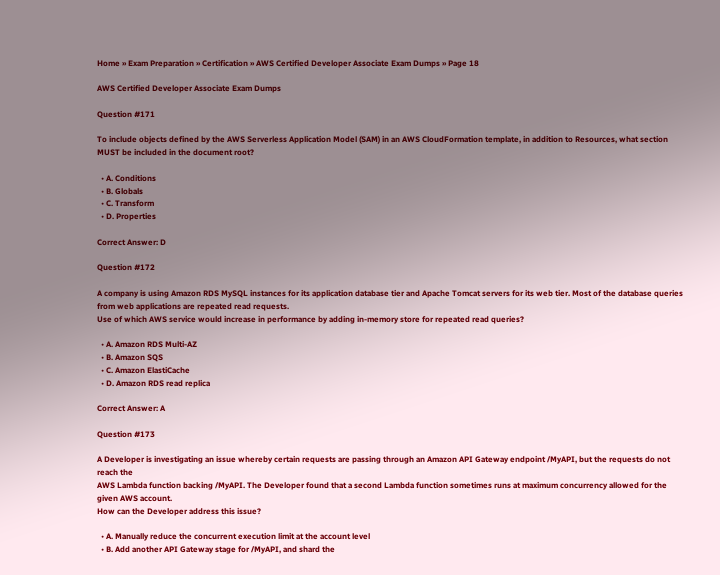Home » Exam Preparation » Certification » AWS Certified Developer Associate Exam Dumps » Page 18

AWS Certified Developer Associate Exam Dumps

Question #171

To include objects defined by the AWS Serverless Application Model (SAM) in an AWS CloudFormation template, in addition to Resources, what section MUST be included in the document root?

  • A. Conditions
  • B. Globals
  • C. Transform
  • D. Properties

Correct Answer: D

Question #172

A company is using Amazon RDS MySQL instances for its application database tier and Apache Tomcat servers for its web tier. Most of the database queries from web applications are repeated read requests.
Use of which AWS service would increase in performance by adding in-memory store for repeated read queries?

  • A. Amazon RDS Multi-AZ
  • B. Amazon SQS
  • C. Amazon ElastiCache
  • D. Amazon RDS read replica

Correct Answer: A

Question #173

A Developer is investigating an issue whereby certain requests are passing through an Amazon API Gateway endpoint /MyAPI, but the requests do not reach the
AWS Lambda function backing /MyAPI. The Developer found that a second Lambda function sometimes runs at maximum concurrency allowed for the given AWS account.
How can the Developer address this issue?

  • A. Manually reduce the concurrent execution limit at the account level
  • B. Add another API Gateway stage for /MyAPI, and shard the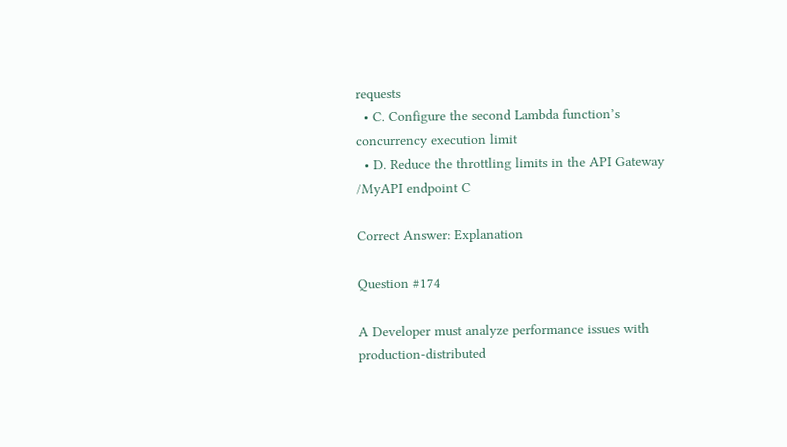requests
  • C. Configure the second Lambda function’s concurrency execution limit
  • D. Reduce the throttling limits in the API Gateway /MyAPI endpoint C

Correct Answer: Explanation

Question #174

A Developer must analyze performance issues with production-distributed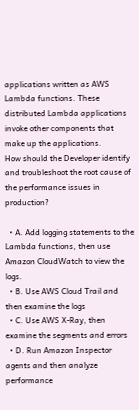applications written as AWS Lambda functions. These distributed Lambda applications invoke other components that make up the applications.
How should the Developer identify and troubleshoot the root cause of the performance issues in production?

  • A. Add logging statements to the Lambda functions, then use Amazon CloudWatch to view the logs.
  • B. Use AWS Cloud Trail and then examine the logs
  • C. Use AWS X-Ray, then examine the segments and errors
  • D. Run Amazon Inspector agents and then analyze performance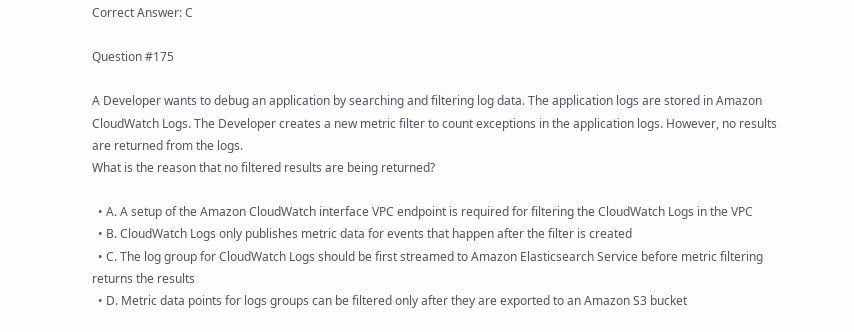Correct Answer: C

Question #175

A Developer wants to debug an application by searching and filtering log data. The application logs are stored in Amazon CloudWatch Logs. The Developer creates a new metric filter to count exceptions in the application logs. However, no results are returned from the logs.
What is the reason that no filtered results are being returned?

  • A. A setup of the Amazon CloudWatch interface VPC endpoint is required for filtering the CloudWatch Logs in the VPC
  • B. CloudWatch Logs only publishes metric data for events that happen after the filter is created
  • C. The log group for CloudWatch Logs should be first streamed to Amazon Elasticsearch Service before metric filtering returns the results
  • D. Metric data points for logs groups can be filtered only after they are exported to an Amazon S3 bucket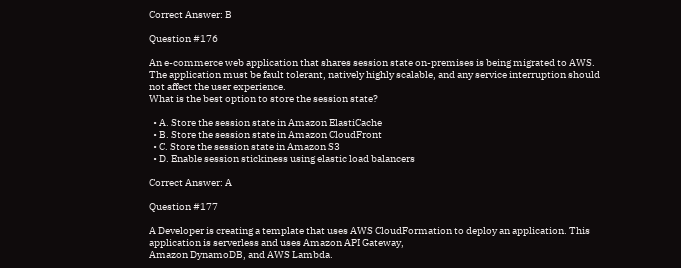Correct Answer: B

Question #176

An e-commerce web application that shares session state on-premises is being migrated to AWS. The application must be fault tolerant, natively highly scalable, and any service interruption should not affect the user experience.
What is the best option to store the session state?

  • A. Store the session state in Amazon ElastiCache
  • B. Store the session state in Amazon CloudFront
  • C. Store the session state in Amazon S3
  • D. Enable session stickiness using elastic load balancers

Correct Answer: A

Question #177

A Developer is creating a template that uses AWS CloudFormation to deploy an application. This application is serverless and uses Amazon API Gateway,
Amazon DynamoDB, and AWS Lambda.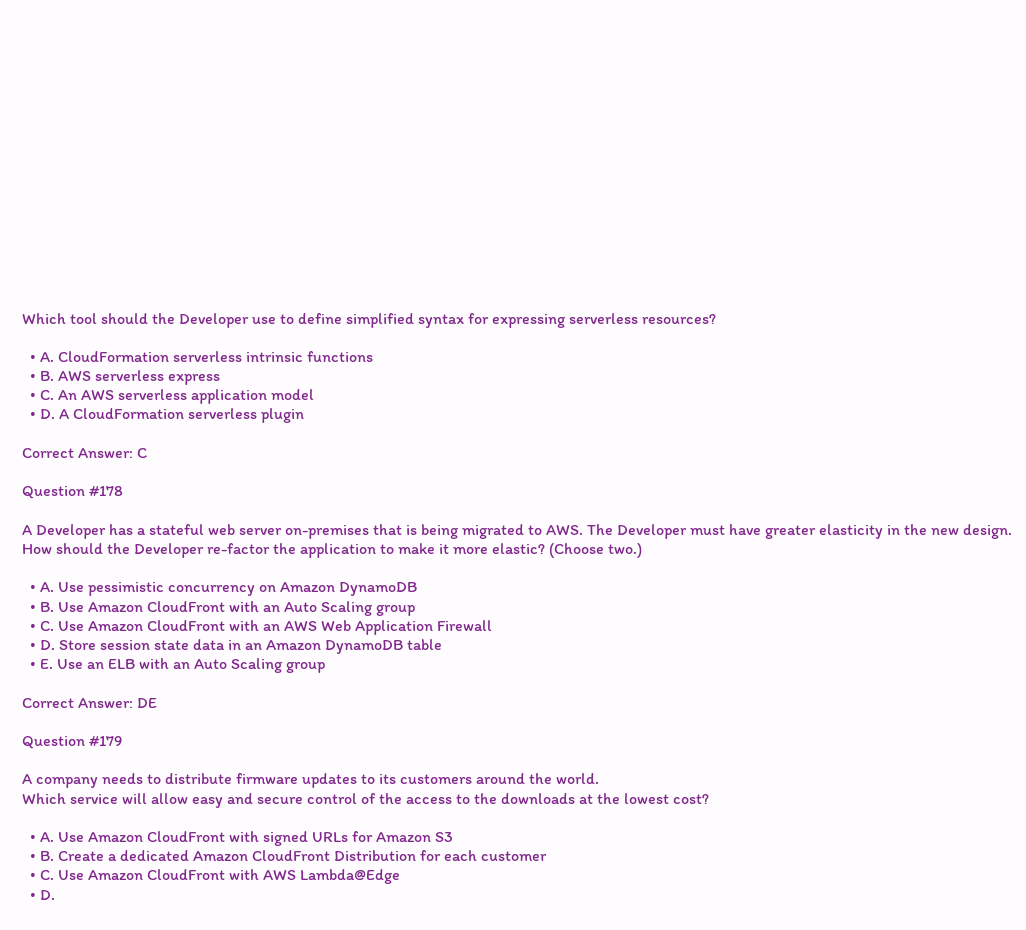Which tool should the Developer use to define simplified syntax for expressing serverless resources?

  • A. CloudFormation serverless intrinsic functions
  • B. AWS serverless express
  • C. An AWS serverless application model
  • D. A CloudFormation serverless plugin

Correct Answer: C

Question #178

A Developer has a stateful web server on-premises that is being migrated to AWS. The Developer must have greater elasticity in the new design.
How should the Developer re-factor the application to make it more elastic? (Choose two.)

  • A. Use pessimistic concurrency on Amazon DynamoDB
  • B. Use Amazon CloudFront with an Auto Scaling group
  • C. Use Amazon CloudFront with an AWS Web Application Firewall
  • D. Store session state data in an Amazon DynamoDB table
  • E. Use an ELB with an Auto Scaling group

Correct Answer: DE

Question #179

A company needs to distribute firmware updates to its customers around the world.
Which service will allow easy and secure control of the access to the downloads at the lowest cost?

  • A. Use Amazon CloudFront with signed URLs for Amazon S3
  • B. Create a dedicated Amazon CloudFront Distribution for each customer
  • C. Use Amazon CloudFront with AWS Lambda@Edge
  • D.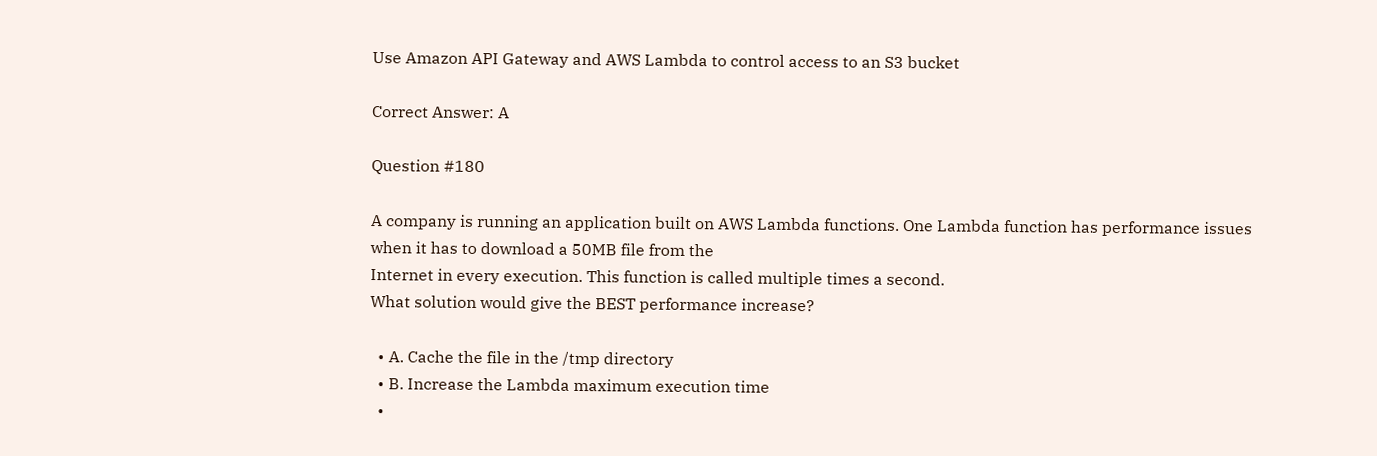Use Amazon API Gateway and AWS Lambda to control access to an S3 bucket

Correct Answer: A

Question #180

A company is running an application built on AWS Lambda functions. One Lambda function has performance issues when it has to download a 50MB file from the
Internet in every execution. This function is called multiple times a second.
What solution would give the BEST performance increase?

  • A. Cache the file in the /tmp directory
  • B. Increase the Lambda maximum execution time
  •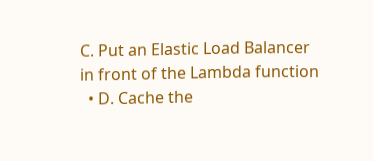C. Put an Elastic Load Balancer in front of the Lambda function
  • D. Cache the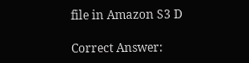file in Amazon S3 D

Correct Answer: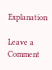Explanation

Leave a Comment